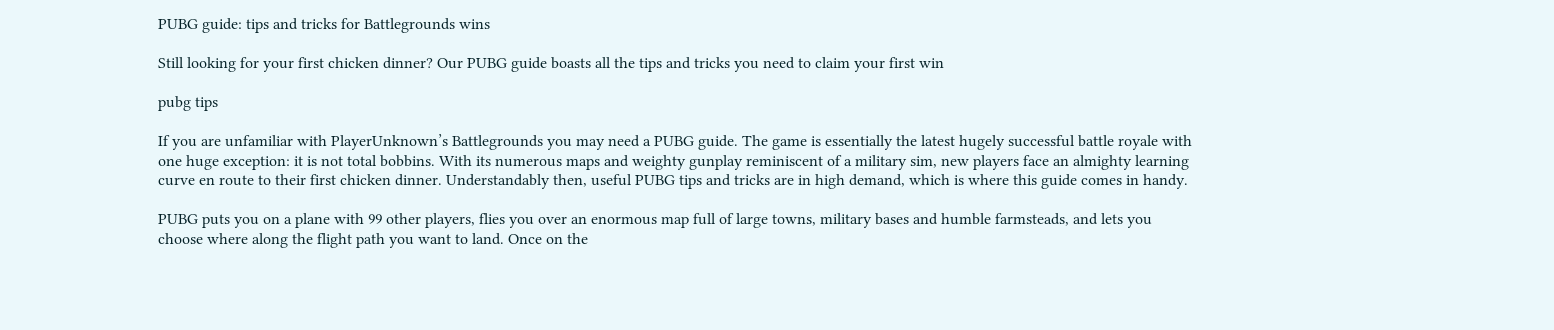PUBG guide: tips and tricks for Battlegrounds wins

Still looking for your first chicken dinner? Our PUBG guide boasts all the tips and tricks you need to claim your first win

pubg tips

If you are unfamiliar with PlayerUnknown’s Battlegrounds you may need a PUBG guide. The game is essentially the latest hugely successful battle royale with one huge exception: it is not total bobbins. With its numerous maps and weighty gunplay reminiscent of a military sim, new players face an almighty learning curve en route to their first chicken dinner. Understandably then, useful PUBG tips and tricks are in high demand, which is where this guide comes in handy.

PUBG puts you on a plane with 99 other players, flies you over an enormous map full of large towns, military bases and humble farmsteads, and lets you choose where along the flight path you want to land. Once on the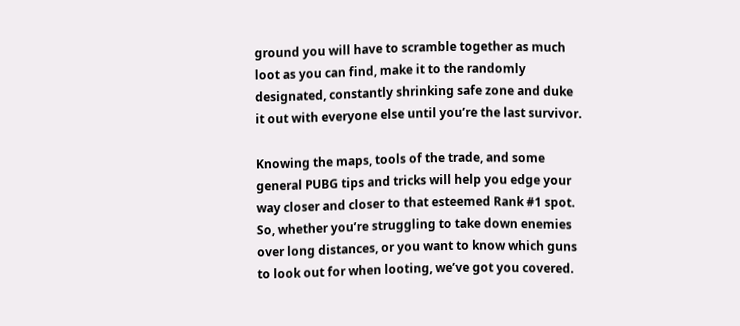ground you will have to scramble together as much loot as you can find, make it to the randomly designated, constantly shrinking safe zone and duke it out with everyone else until you’re the last survivor.

Knowing the maps, tools of the trade, and some general PUBG tips and tricks will help you edge your way closer and closer to that esteemed Rank #1 spot. So, whether you’re struggling to take down enemies over long distances, or you want to know which guns to look out for when looting, we’ve got you covered.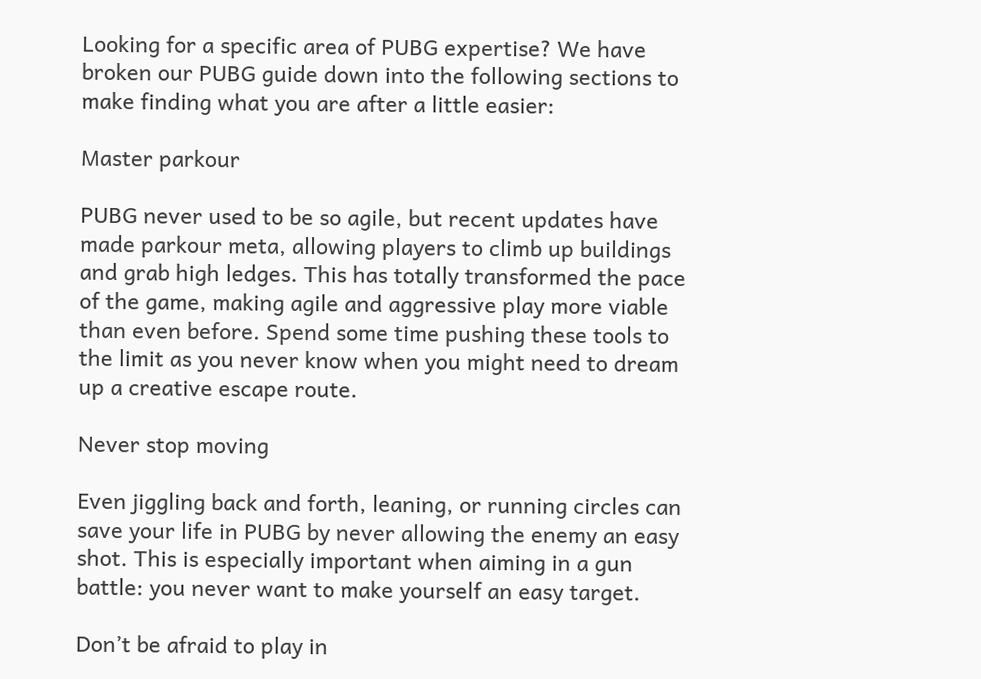Looking for a specific area of PUBG expertise? We have broken our PUBG guide down into the following sections to make finding what you are after a little easier:

Master parkour

PUBG never used to be so agile, but recent updates have made parkour meta, allowing players to climb up buildings and grab high ledges. This has totally transformed the pace of the game, making agile and aggressive play more viable than even before. Spend some time pushing these tools to the limit as you never know when you might need to dream up a creative escape route.

Never stop moving

Even jiggling back and forth, leaning, or running circles can save your life in PUBG by never allowing the enemy an easy shot. This is especially important when aiming in a gun battle: you never want to make yourself an easy target.

Don’t be afraid to play in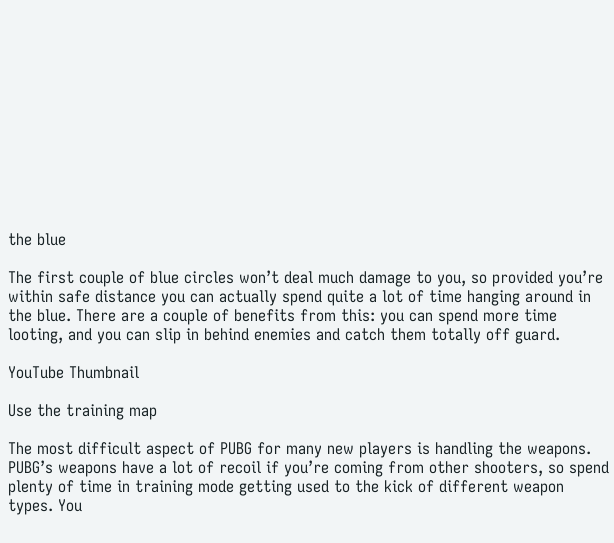the blue

The first couple of blue circles won’t deal much damage to you, so provided you’re within safe distance you can actually spend quite a lot of time hanging around in the blue. There are a couple of benefits from this: you can spend more time looting, and you can slip in behind enemies and catch them totally off guard.

YouTube Thumbnail

Use the training map

The most difficult aspect of PUBG for many new players is handling the weapons. PUBG’s weapons have a lot of recoil if you’re coming from other shooters, so spend plenty of time in training mode getting used to the kick of different weapon types. You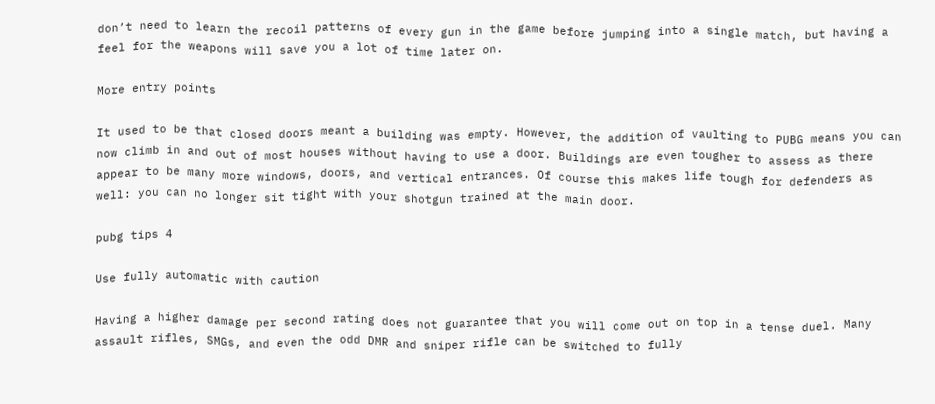don’t need to learn the recoil patterns of every gun in the game before jumping into a single match, but having a feel for the weapons will save you a lot of time later on.

More entry points

It used to be that closed doors meant a building was empty. However, the addition of vaulting to PUBG means you can now climb in and out of most houses without having to use a door. Buildings are even tougher to assess as there appear to be many more windows, doors, and vertical entrances. Of course this makes life tough for defenders as well: you can no longer sit tight with your shotgun trained at the main door.

pubg tips 4

Use fully automatic with caution

Having a higher damage per second rating does not guarantee that you will come out on top in a tense duel. Many assault rifles, SMGs, and even the odd DMR and sniper rifle can be switched to fully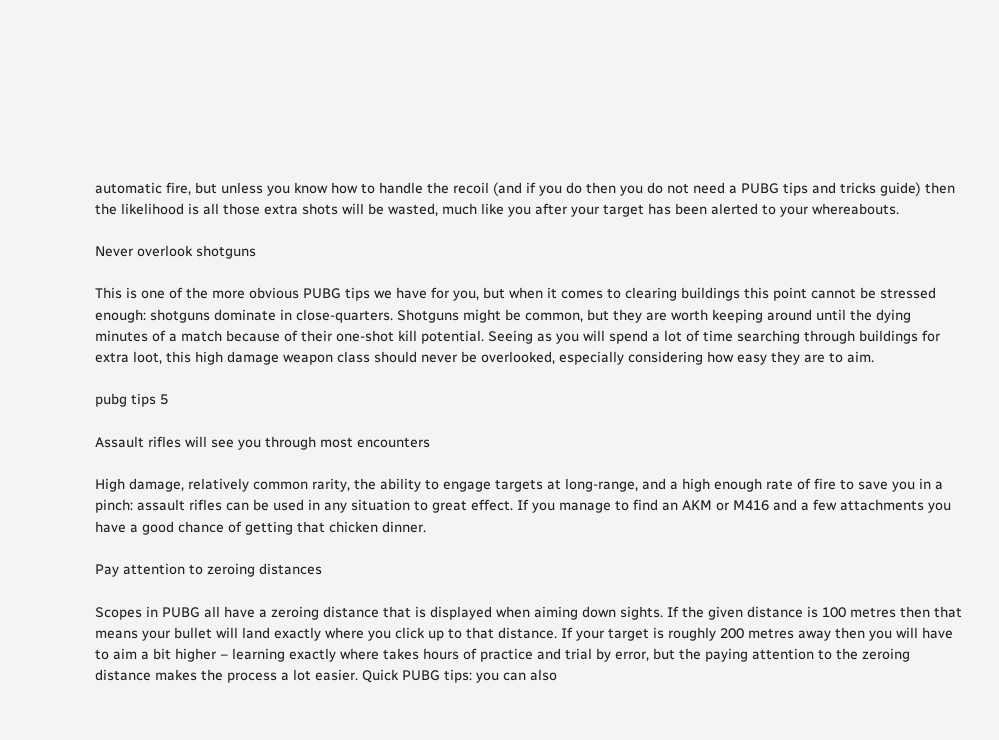automatic fire, but unless you know how to handle the recoil (and if you do then you do not need a PUBG tips and tricks guide) then the likelihood is all those extra shots will be wasted, much like you after your target has been alerted to your whereabouts.

Never overlook shotguns

This is one of the more obvious PUBG tips we have for you, but when it comes to clearing buildings this point cannot be stressed enough: shotguns dominate in close-quarters. Shotguns might be common, but they are worth keeping around until the dying minutes of a match because of their one-shot kill potential. Seeing as you will spend a lot of time searching through buildings for extra loot, this high damage weapon class should never be overlooked, especially considering how easy they are to aim.

pubg tips 5

Assault rifles will see you through most encounters

High damage, relatively common rarity, the ability to engage targets at long-range, and a high enough rate of fire to save you in a pinch: assault rifles can be used in any situation to great effect. If you manage to find an AKM or M416 and a few attachments you have a good chance of getting that chicken dinner.

Pay attention to zeroing distances

Scopes in PUBG all have a zeroing distance that is displayed when aiming down sights. If the given distance is 100 metres then that means your bullet will land exactly where you click up to that distance. If your target is roughly 200 metres away then you will have to aim a bit higher – learning exactly where takes hours of practice and trial by error, but the paying attention to the zeroing distance makes the process a lot easier. Quick PUBG tips: you can also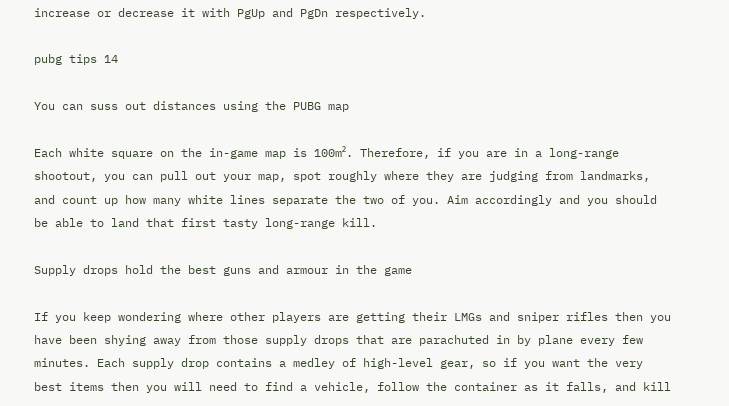increase or decrease it with PgUp and PgDn respectively.

pubg tips 14

You can suss out distances using the PUBG map

Each white square on the in-game map is 100m². Therefore, if you are in a long-range shootout, you can pull out your map, spot roughly where they are judging from landmarks, and count up how many white lines separate the two of you. Aim accordingly and you should be able to land that first tasty long-range kill.

Supply drops hold the best guns and armour in the game

If you keep wondering where other players are getting their LMGs and sniper rifles then you have been shying away from those supply drops that are parachuted in by plane every few minutes. Each supply drop contains a medley of high-level gear, so if you want the very best items then you will need to find a vehicle, follow the container as it falls, and kill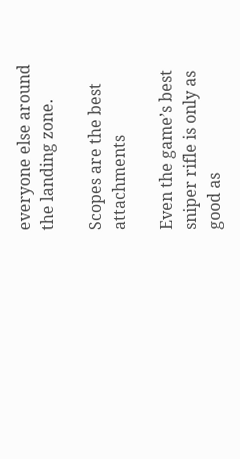everyone else around the landing zone.

Scopes are the best attachments

Even the game’s best sniper rifle is only as good as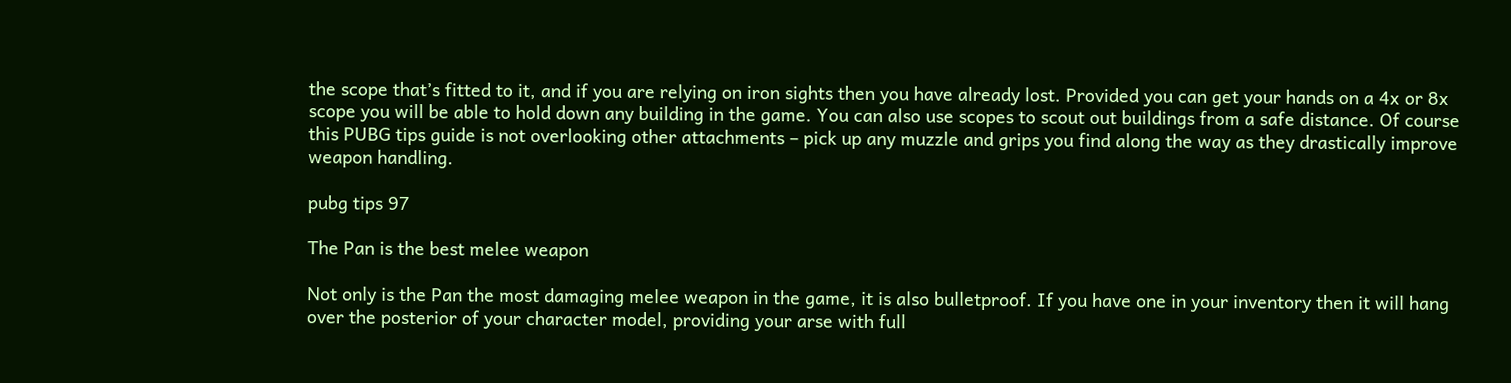the scope that’s fitted to it, and if you are relying on iron sights then you have already lost. Provided you can get your hands on a 4x or 8x scope you will be able to hold down any building in the game. You can also use scopes to scout out buildings from a safe distance. Of course this PUBG tips guide is not overlooking other attachments – pick up any muzzle and grips you find along the way as they drastically improve weapon handling.

pubg tips 97

The Pan is the best melee weapon

Not only is the Pan the most damaging melee weapon in the game, it is also bulletproof. If you have one in your inventory then it will hang over the posterior of your character model, providing your arse with full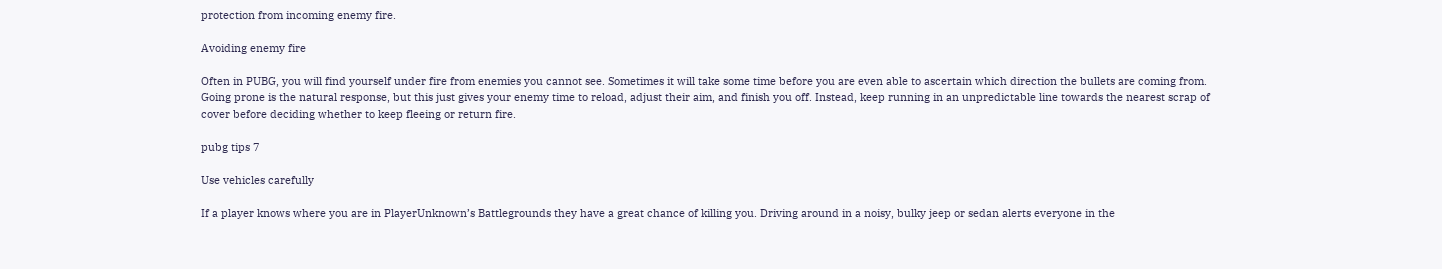protection from incoming enemy fire.

Avoiding enemy fire

Often in PUBG, you will find yourself under fire from enemies you cannot see. Sometimes it will take some time before you are even able to ascertain which direction the bullets are coming from. Going prone is the natural response, but this just gives your enemy time to reload, adjust their aim, and finish you off. Instead, keep running in an unpredictable line towards the nearest scrap of cover before deciding whether to keep fleeing or return fire.

pubg tips 7

Use vehicles carefully

If a player knows where you are in PlayerUnknown’s Battlegrounds they have a great chance of killing you. Driving around in a noisy, bulky jeep or sedan alerts everyone in the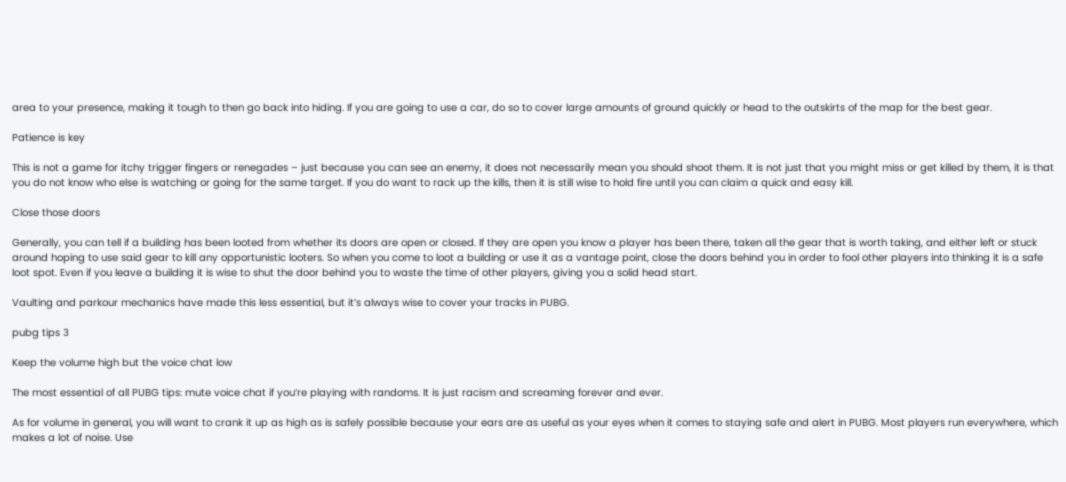area to your presence, making it tough to then go back into hiding. If you are going to use a car, do so to cover large amounts of ground quickly or head to the outskirts of the map for the best gear.

Patience is key

This is not a game for itchy trigger fingers or renegades – just because you can see an enemy, it does not necessarily mean you should shoot them. It is not just that you might miss or get killed by them, it is that you do not know who else is watching or going for the same target. If you do want to rack up the kills, then it is still wise to hold fire until you can claim a quick and easy kill.

Close those doors

Generally, you can tell if a building has been looted from whether its doors are open or closed. If they are open you know a player has been there, taken all the gear that is worth taking, and either left or stuck around hoping to use said gear to kill any opportunistic looters. So when you come to loot a building or use it as a vantage point, close the doors behind you in order to fool other players into thinking it is a safe loot spot. Even if you leave a building it is wise to shut the door behind you to waste the time of other players, giving you a solid head start.

Vaulting and parkour mechanics have made this less essential, but it’s always wise to cover your tracks in PUBG.

pubg tips 3

Keep the volume high but the voice chat low

The most essential of all PUBG tips: mute voice chat if you’re playing with randoms. It is just racism and screaming forever and ever.

As for volume in general, you will want to crank it up as high as is safely possible because your ears are as useful as your eyes when it comes to staying safe and alert in PUBG. Most players run everywhere, which makes a lot of noise. Use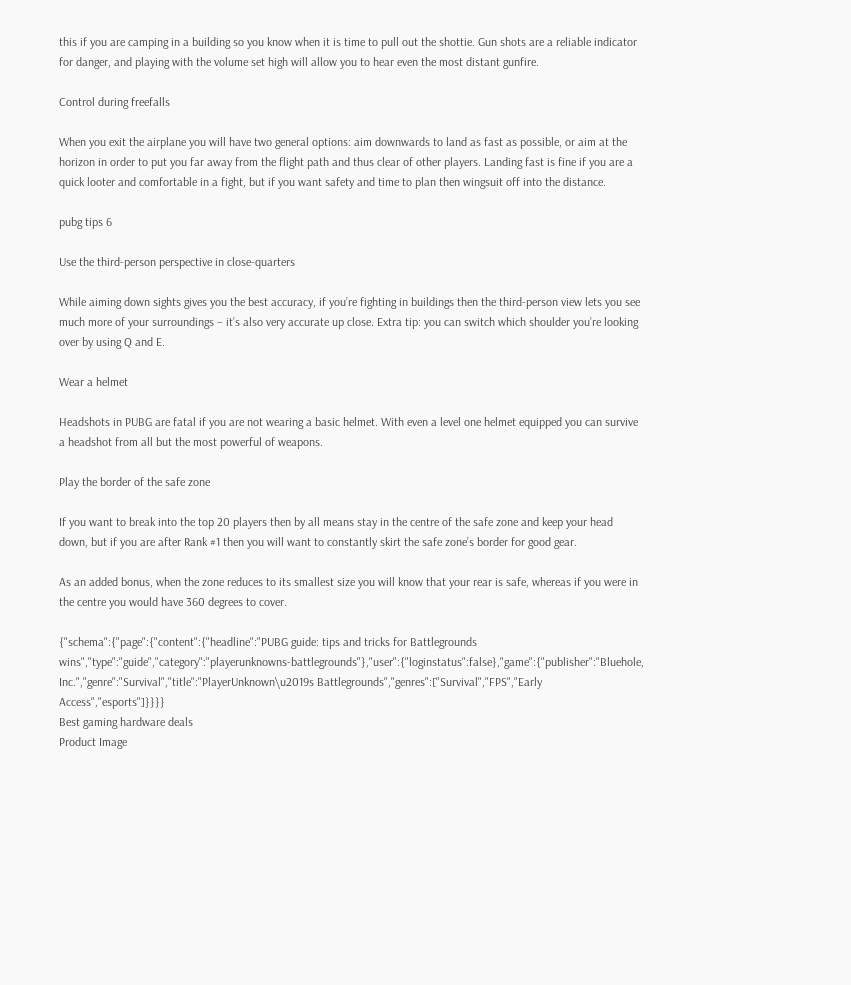this if you are camping in a building so you know when it is time to pull out the shottie. Gun shots are a reliable indicator for danger, and playing with the volume set high will allow you to hear even the most distant gunfire.

Control during freefalls

When you exit the airplane you will have two general options: aim downwards to land as fast as possible, or aim at the horizon in order to put you far away from the flight path and thus clear of other players. Landing fast is fine if you are a quick looter and comfortable in a fight, but if you want safety and time to plan then wingsuit off into the distance.

pubg tips 6

Use the third-person perspective in close-quarters

While aiming down sights gives you the best accuracy, if you’re fighting in buildings then the third-person view lets you see much more of your surroundings – it’s also very accurate up close. Extra tip: you can switch which shoulder you’re looking over by using Q and E.

Wear a helmet

Headshots in PUBG are fatal if you are not wearing a basic helmet. With even a level one helmet equipped you can survive a headshot from all but the most powerful of weapons.

Play the border of the safe zone

If you want to break into the top 20 players then by all means stay in the centre of the safe zone and keep your head down, but if you are after Rank #1 then you will want to constantly skirt the safe zone’s border for good gear.

As an added bonus, when the zone reduces to its smallest size you will know that your rear is safe, whereas if you were in the centre you would have 360 degrees to cover.

{"schema":{"page":{"content":{"headline":"PUBG guide: tips and tricks for Battlegrounds wins","type":"guide","category":"playerunknowns-battlegrounds"},"user":{"loginstatus":false},"game":{"publisher":"Bluehole, Inc.","genre":"Survival","title":"PlayerUnknown\u2019s Battlegrounds","genres":["Survival","FPS","Early Access","esports"]}}}}
Best gaming hardware deals
Product Image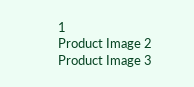1
Product Image 2
Product Image 3